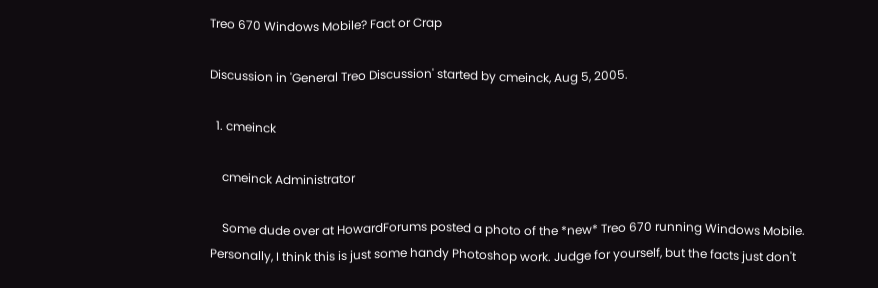Treo 670 Windows Mobile? Fact or Crap

Discussion in 'General Treo Discussion' started by cmeinck, Aug 5, 2005.

  1. cmeinck

    cmeinck Administrator

    Some dude over at HowardForums posted a photo of the *new* Treo 670 running Windows Mobile. Personally, I think this is just some handy Photoshop work. Judge for yourself, but the facts just don't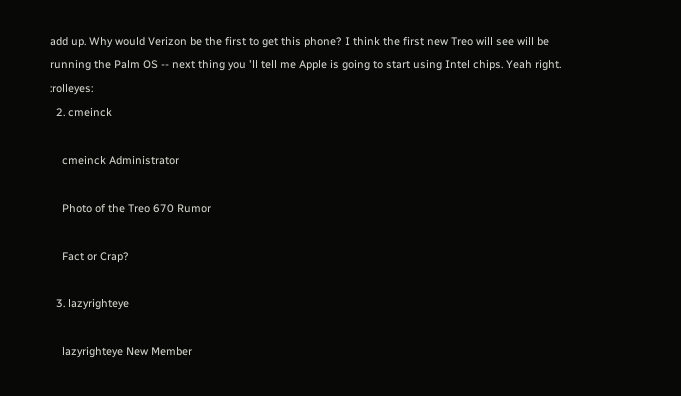add up. Why would Verizon be the first to get this phone? I think the first new Treo will see will be running the Palm OS -- next thing you 'll tell me Apple is going to start using Intel chips. Yeah right. :rolleyes:
  2. cmeinck

    cmeinck Administrator

    Photo of the Treo 670 Rumor

    Fact or Crap?

  3. lazyrighteye

    lazyrighteye New Member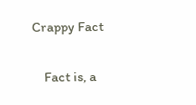Crappy Fact

    Fact is, a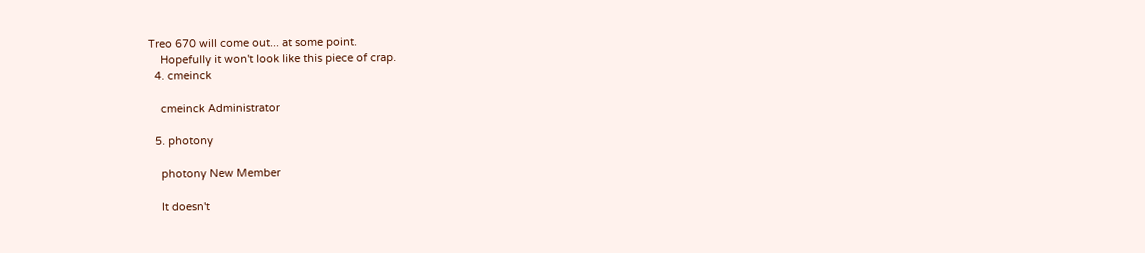Treo 670 will come out... at some point.
    Hopefully it won't look like this piece of crap.
  4. cmeinck

    cmeinck Administrator

  5. photony

    photony New Member

    It doesn't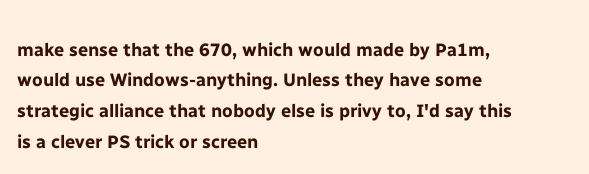make sense that the 670, which would made by Pa1m, would use Windows-anything. Unless they have some strategic alliance that nobody else is privy to, I'd say this is a clever PS trick or screen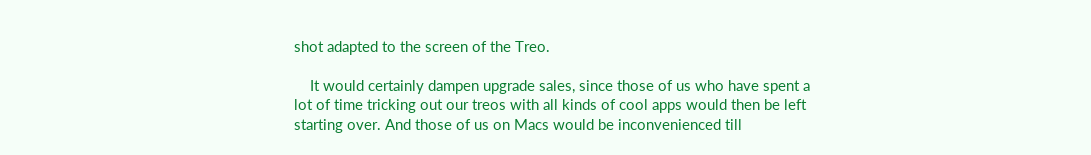shot adapted to the screen of the Treo.

    It would certainly dampen upgrade sales, since those of us who have spent a lot of time tricking out our treos with all kinds of cool apps would then be left starting over. And those of us on Macs would be inconvenienced till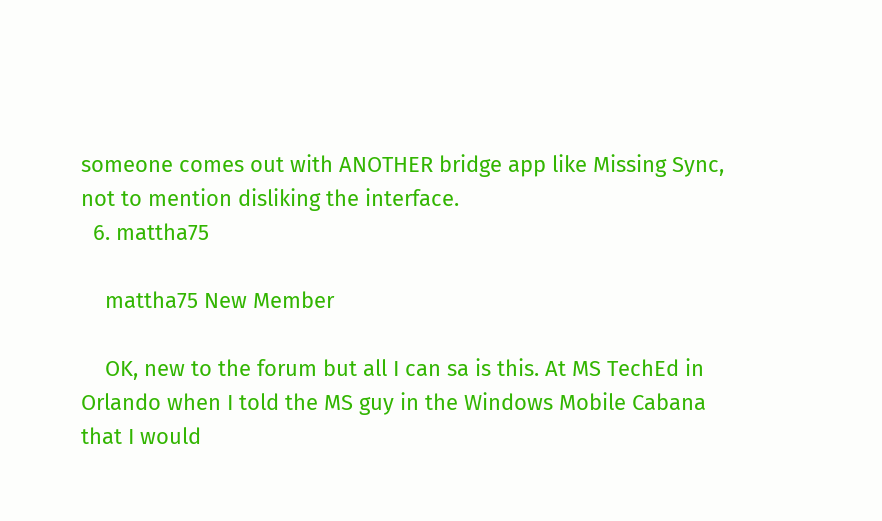someone comes out with ANOTHER bridge app like Missing Sync, not to mention disliking the interface.
  6. mattha75

    mattha75 New Member

    OK, new to the forum but all I can sa is this. At MS TechEd in Orlando when I told the MS guy in the Windows Mobile Cabana that I would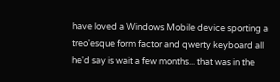have loved a Windows Mobile device sporting a treo'esque form factor and qwerty keyboard all he'd say is wait a few months... that was in the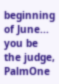beginning of June... you be the judge, PalmOne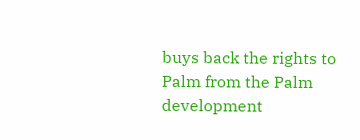buys back the rights to Palm from the Palm development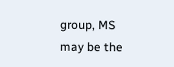group, MS may be the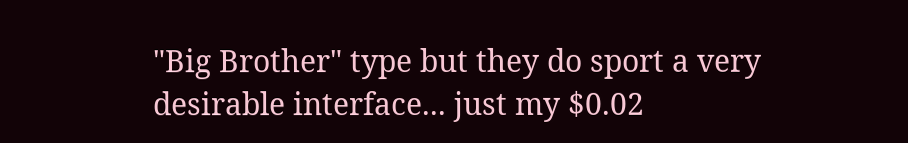"Big Brother" type but they do sport a very desirable interface... just my $0.02